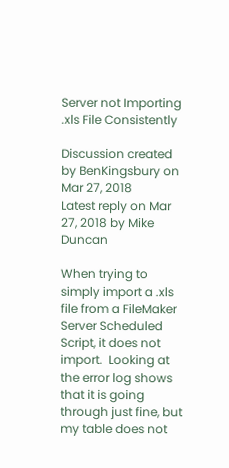Server not Importing .xls File Consistently

Discussion created by BenKingsbury on Mar 27, 2018
Latest reply on Mar 27, 2018 by Mike Duncan

When trying to simply import a .xls file from a FileMaker Server Scheduled Script, it does not import.  Looking at the error log shows that it is going through just fine, but my table does not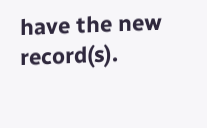have the new record(s).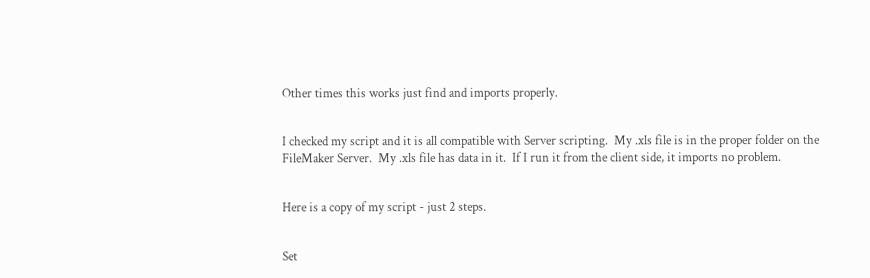Other times this works just find and imports properly.


I checked my script and it is all compatible with Server scripting.  My .xls file is in the proper folder on the FileMaker Server.  My .xls file has data in it.  If I run it from the client side, it imports no problem.


Here is a copy of my script - just 2 steps.


Set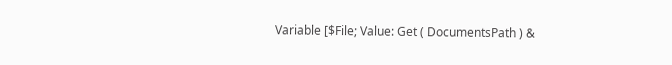Variable [$File; Value: Get ( DocumentsPath ) &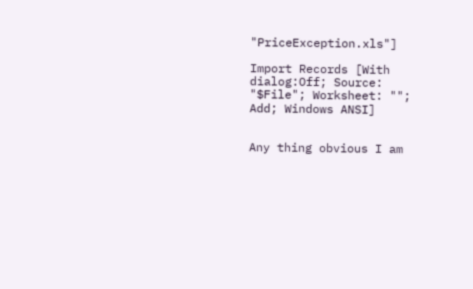"PriceException.xls"]

Import Records [With dialog:Off; Source: "$File"; Worksheet: ""; Add; Windows ANSI]


Any thing obvious I am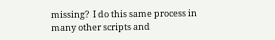missing?  I do this same process in many other scripts and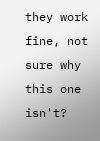they work fine, not sure why this one isn't?